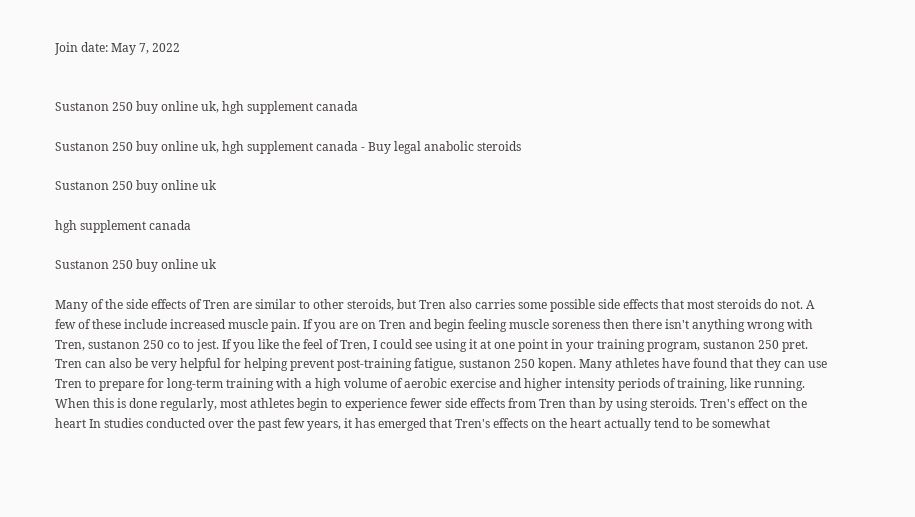Join date: May 7, 2022


Sustanon 250 buy online uk, hgh supplement canada

Sustanon 250 buy online uk, hgh supplement canada - Buy legal anabolic steroids

Sustanon 250 buy online uk

hgh supplement canada

Sustanon 250 buy online uk

Many of the side effects of Tren are similar to other steroids, but Tren also carries some possible side effects that most steroids do not. A few of these include increased muscle pain. If you are on Tren and begin feeling muscle soreness then there isn't anything wrong with Tren, sustanon 250 co to jest. If you like the feel of Tren, I could see using it at one point in your training program, sustanon 250 pret. Tren can also be very helpful for helping prevent post-training fatigue, sustanon 250 kopen. Many athletes have found that they can use Tren to prepare for long-term training with a high volume of aerobic exercise and higher intensity periods of training, like running. When this is done regularly, most athletes begin to experience fewer side effects from Tren than by using steroids. Tren's effect on the heart In studies conducted over the past few years, it has emerged that Tren's effects on the heart actually tend to be somewhat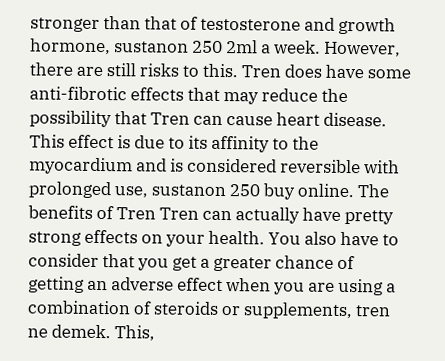stronger than that of testosterone and growth hormone, sustanon 250 2ml a week. However, there are still risks to this. Tren does have some anti-fibrotic effects that may reduce the possibility that Tren can cause heart disease. This effect is due to its affinity to the myocardium and is considered reversible with prolonged use, sustanon 250 buy online. The benefits of Tren Tren can actually have pretty strong effects on your health. You also have to consider that you get a greater chance of getting an adverse effect when you are using a combination of steroids or supplements, tren ne demek. This,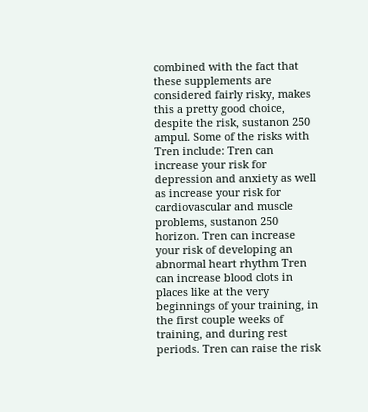combined with the fact that these supplements are considered fairly risky, makes this a pretty good choice, despite the risk, sustanon 250 ampul. Some of the risks with Tren include: Tren can increase your risk for depression and anxiety as well as increase your risk for cardiovascular and muscle problems, sustanon 250 horizon. Tren can increase your risk of developing an abnormal heart rhythm Tren can increase blood clots in places like at the very beginnings of your training, in the first couple weeks of training, and during rest periods. Tren can raise the risk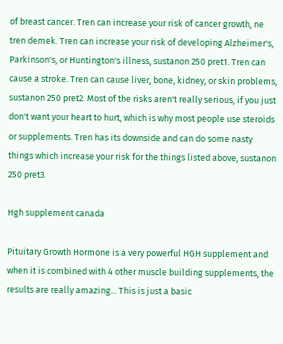of breast cancer. Tren can increase your risk of cancer growth, ne tren demek. Tren can increase your risk of developing Alzheimer's, Parkinson's, or Huntington's illness, sustanon 250 pret1. Tren can cause a stroke. Tren can cause liver, bone, kidney, or skin problems, sustanon 250 pret2. Most of the risks aren't really serious, if you just don't want your heart to hurt, which is why most people use steroids or supplements. Tren has its downside and can do some nasty things which increase your risk for the things listed above, sustanon 250 pret3.

Hgh supplement canada

Pituitary Growth Hormone is a very powerful HGH supplement and when it is combined with 4 other muscle building supplements, the results are really amazing... This is just a basic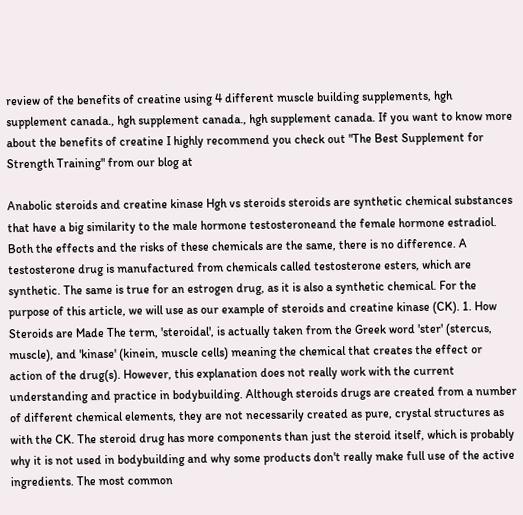review of the benefits of creatine using 4 different muscle building supplements, hgh supplement canada., hgh supplement canada., hgh supplement canada. If you want to know more about the benefits of creatine I highly recommend you check out "The Best Supplement for Strength Training" from our blog at

Anabolic steroids and creatine kinase Hgh vs steroids steroids are synthetic chemical substances that have a big similarity to the male hormone testosteroneand the female hormone estradiol. Both the effects and the risks of these chemicals are the same, there is no difference. A testosterone drug is manufactured from chemicals called testosterone esters, which are synthetic. The same is true for an estrogen drug, as it is also a synthetic chemical. For the purpose of this article, we will use as our example of steroids and creatine kinase (CK). 1. How Steroids are Made The term, 'steroidal', is actually taken from the Greek word 'ster' (stercus, muscle), and 'kinase' (kinein, muscle cells) meaning the chemical that creates the effect or action of the drug(s). However, this explanation does not really work with the current understanding and practice in bodybuilding. Although steroids drugs are created from a number of different chemical elements, they are not necessarily created as pure, crystal structures as with the CK. The steroid drug has more components than just the steroid itself, which is probably why it is not used in bodybuilding and why some products don't really make full use of the active ingredients. The most common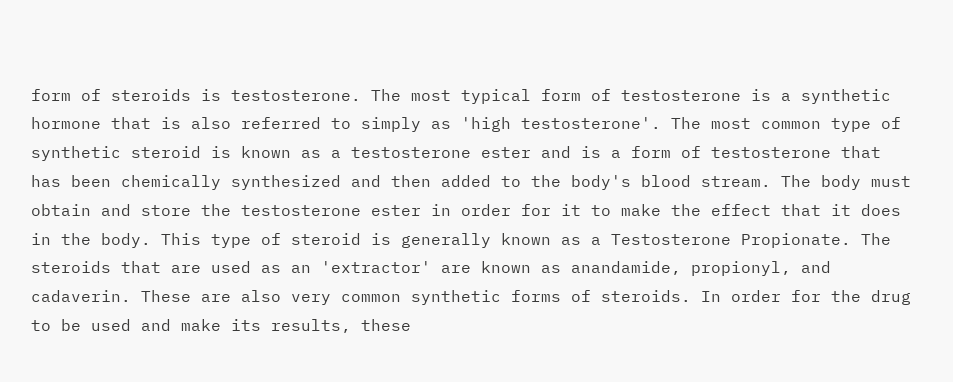form of steroids is testosterone. The most typical form of testosterone is a synthetic hormone that is also referred to simply as 'high testosterone'. The most common type of synthetic steroid is known as a testosterone ester and is a form of testosterone that has been chemically synthesized and then added to the body's blood stream. The body must obtain and store the testosterone ester in order for it to make the effect that it does in the body. This type of steroid is generally known as a Testosterone Propionate. The steroids that are used as an 'extractor' are known as anandamide, propionyl, and cadaverin. These are also very common synthetic forms of steroids. In order for the drug to be used and make its results, these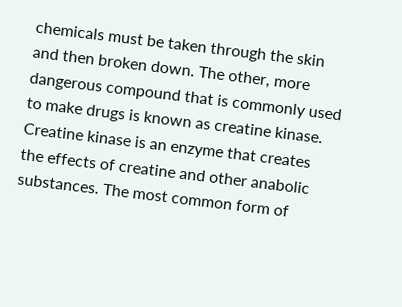chemicals must be taken through the skin and then broken down. The other, more dangerous compound that is commonly used to make drugs is known as creatine kinase. Creatine kinase is an enzyme that creates the effects of creatine and other anabolic substances. The most common form of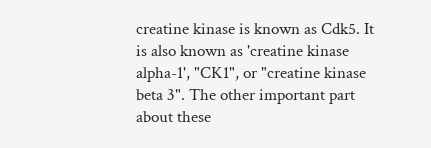creatine kinase is known as Cdk5. It is also known as 'creatine kinase alpha-1', "CK1", or "creatine kinase beta 3". The other important part about these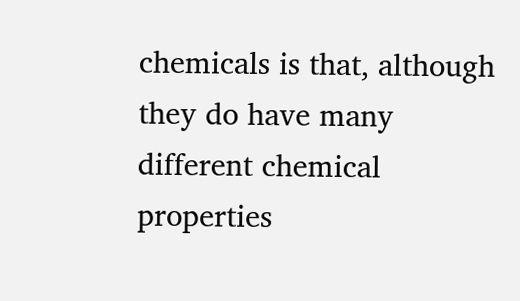chemicals is that, although they do have many different chemical properties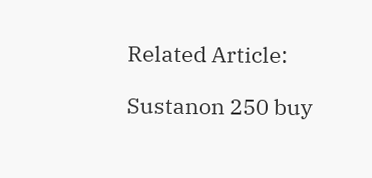Related Article:

Sustanon 250 buy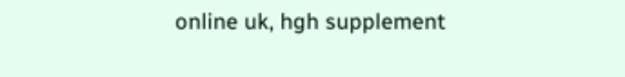online uk, hgh supplement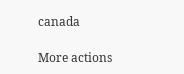canada

More actions